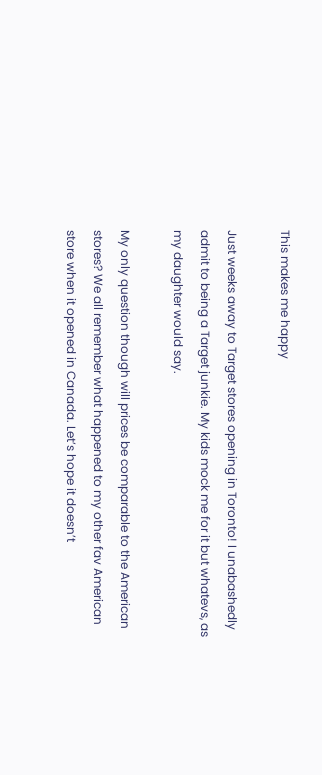This makes me happy

Just weeks away to Target stores opening in Toronto! I unabashedly admit to being a Target junkie. My kids mock me for it but whatevs, as my daughter would say.

My only question though will prices be comparable to the American stores? We all remember what happened to my other fav American store when it opened in Canada. Let’s hope it doesn’t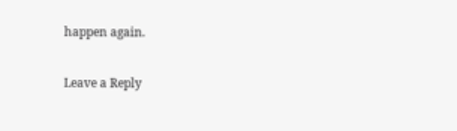happen again.

Leave a Reply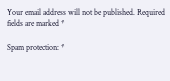Your email address will not be published. Required fields are marked *

Spam protection: *